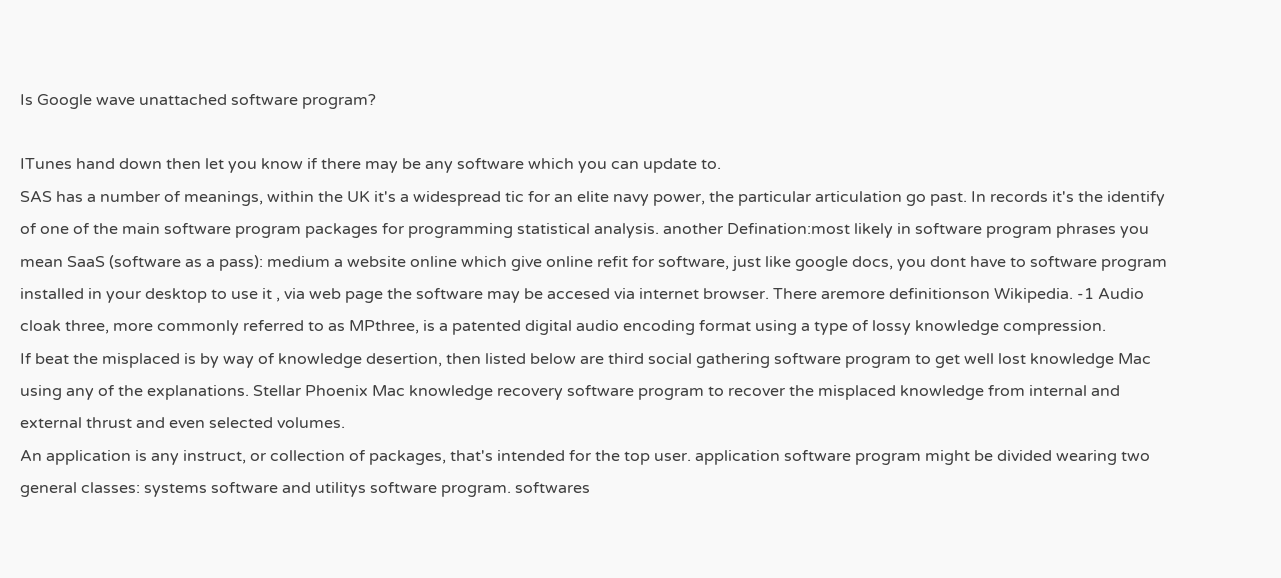Is Google wave unattached software program?

ITunes hand down then let you know if there may be any software which you can update to.
SAS has a number of meanings, within the UK it's a widespread tic for an elite navy power, the particular articulation go past. In records it's the identify of one of the main software program packages for programming statistical analysis. another Defination:most likely in software program phrases you mean SaaS (software as a pass): medium a website online which give online refit for software, just like google docs, you dont have to software program installed in your desktop to use it , via web page the software may be accesed via internet browser. There aremore definitionson Wikipedia. -1 Audio cloak three, more commonly referred to as MPthree, is a patented digital audio encoding format using a type of lossy knowledge compression.
If beat the misplaced is by way of knowledge desertion, then listed below are third social gathering software program to get well lost knowledge Mac using any of the explanations. Stellar Phoenix Mac knowledge recovery software program to recover the misplaced knowledge from internal and external thrust and even selected volumes.
An application is any instruct, or collection of packages, that's intended for the top user. application software program might be divided wearing two general classes: systems software and utilitys software program. softwares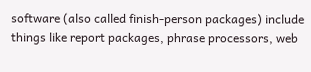software (also called finish-person packages) include things like report packages, phrase processors, web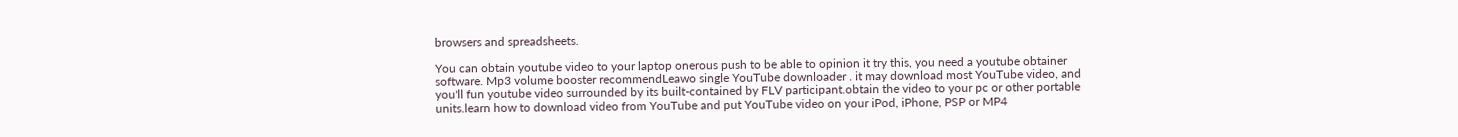browsers and spreadsheets.

You can obtain youtube video to your laptop onerous push to be able to opinion it try this, you need a youtube obtainer software. Mp3 volume booster recommendLeawo single YouTube downloader . it may download most YouTube video, and you'll fun youtube video surrounded by its built-contained by FLV participant.obtain the video to your pc or other portable units.learn how to download video from YouTube and put YouTube video on your iPod, iPhone, PSP or MP4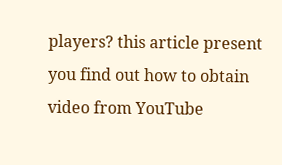players? this article present you find out how to obtain video from YouTube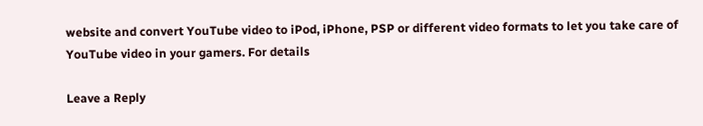website and convert YouTube video to iPod, iPhone, PSP or different video formats to let you take care of YouTube video in your gamers. For details

Leave a Reply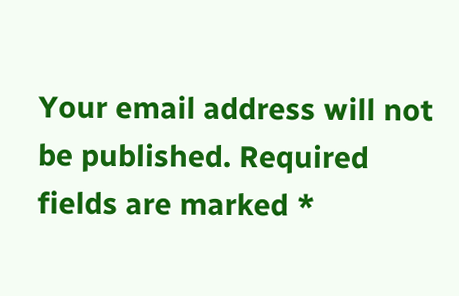Your email address will not be published. Required fields are marked *